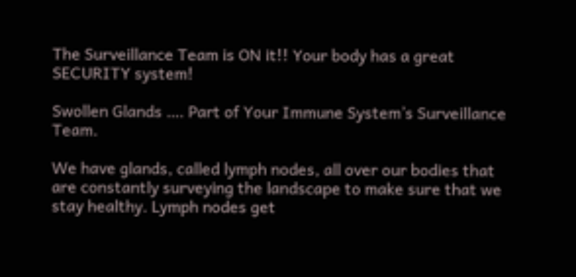The Surveillance Team is ON it!! Your body has a great SECURITY system!

Swollen Glands …. Part of Your Immune System’s Surveillance Team.

We have glands, called lymph nodes, all over our bodies that are constantly surveying the landscape to make sure that we stay healthy. Lymph nodes get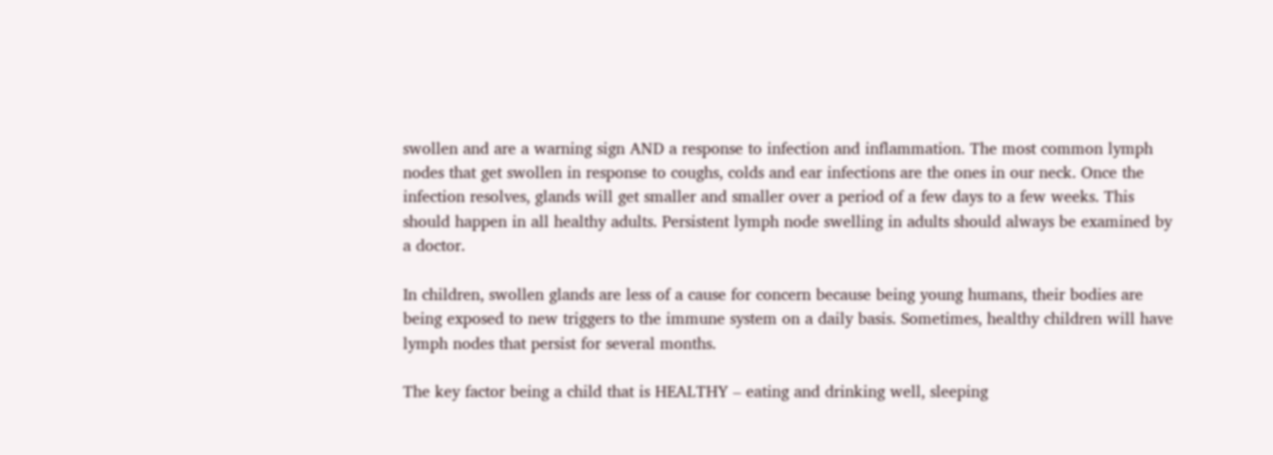swollen and are a warning sign AND a response to infection and inflammation. The most common lymph nodes that get swollen in response to coughs, colds and ear infections are the ones in our neck. Once the infection resolves, glands will get smaller and smaller over a period of a few days to a few weeks. This should happen in all healthy adults. Persistent lymph node swelling in adults should always be examined by a doctor.

In children, swollen glands are less of a cause for concern because being young humans, their bodies are being exposed to new triggers to the immune system on a daily basis. Sometimes, healthy children will have lymph nodes that persist for several months.

The key factor being a child that is HEALTHY – eating and drinking well, sleeping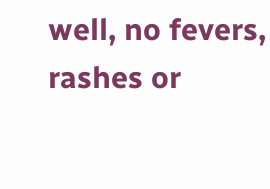well, no fevers, rashes or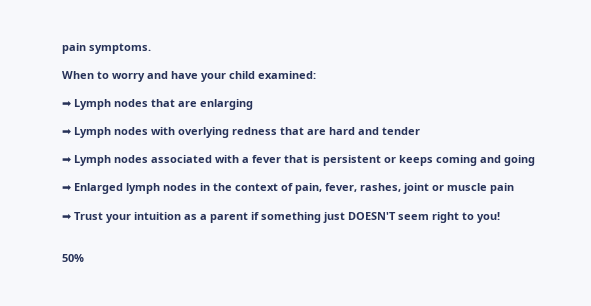pain symptoms.

When to worry and have your child examined:

➡ Lymph nodes that are enlarging

➡ Lymph nodes with overlying redness that are hard and tender

➡ Lymph nodes associated with a fever that is persistent or keeps coming and going

➡ Enlarged lymph nodes in the context of pain, fever, rashes, joint or muscle pain

➡ Trust your intuition as a parent if something just DOESN'T seem right to you!


50%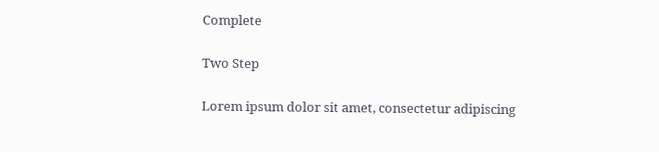Complete

Two Step

Lorem ipsum dolor sit amet, consectetur adipiscing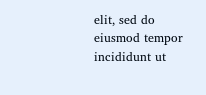elit, sed do eiusmod tempor incididunt ut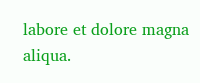labore et dolore magna aliqua.